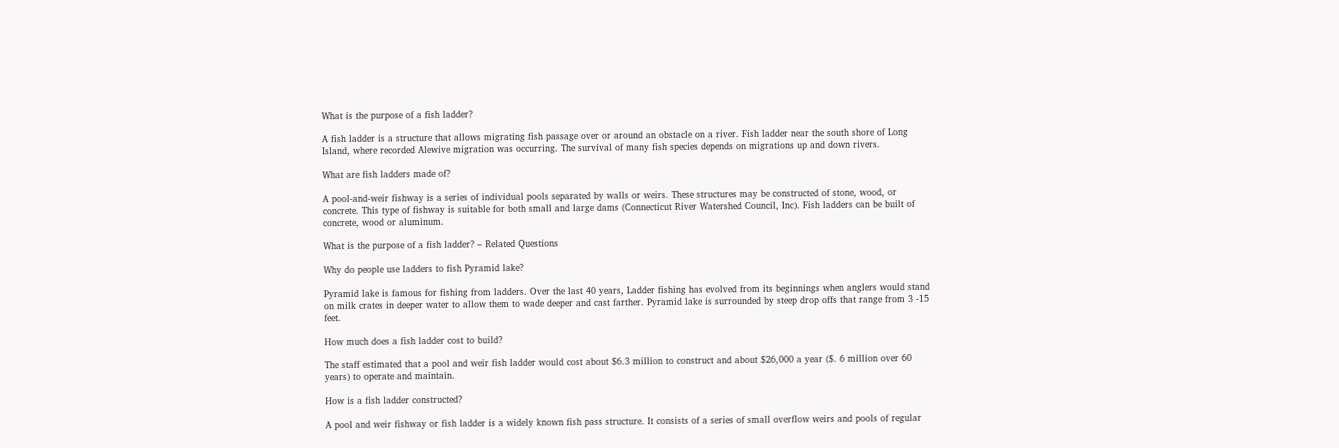What is the purpose of a fish ladder?

A fish ladder is a structure that allows migrating fish passage over or around an obstacle on a river. Fish ladder near the south shore of Long Island, where recorded Alewive migration was occurring. The survival of many fish species depends on migrations up and down rivers.

What are fish ladders made of?

A pool-and-weir fishway is a series of individual pools separated by walls or weirs. These structures may be constructed of stone, wood, or concrete. This type of fishway is suitable for both small and large dams (Connecticut River Watershed Council, Inc). Fish ladders can be built of concrete, wood or aluminum.

What is the purpose of a fish ladder? – Related Questions

Why do people use ladders to fish Pyramid lake?

Pyramid lake is famous for fishing from ladders. Over the last 40 years, Ladder fishing has evolved from its beginnings when anglers would stand on milk crates in deeper water to allow them to wade deeper and cast farther. Pyramid lake is surrounded by steep drop offs that range from 3 -15 feet.

How much does a fish ladder cost to build?

The staff estimated that a pool and weir fish ladder would cost about $6.3 million to construct and about $26,000 a year ($. 6 million over 60 years) to operate and maintain.

How is a fish ladder constructed?

A pool and weir fishway or fish ladder is a widely known fish pass structure. It consists of a series of small overflow weirs and pools of regular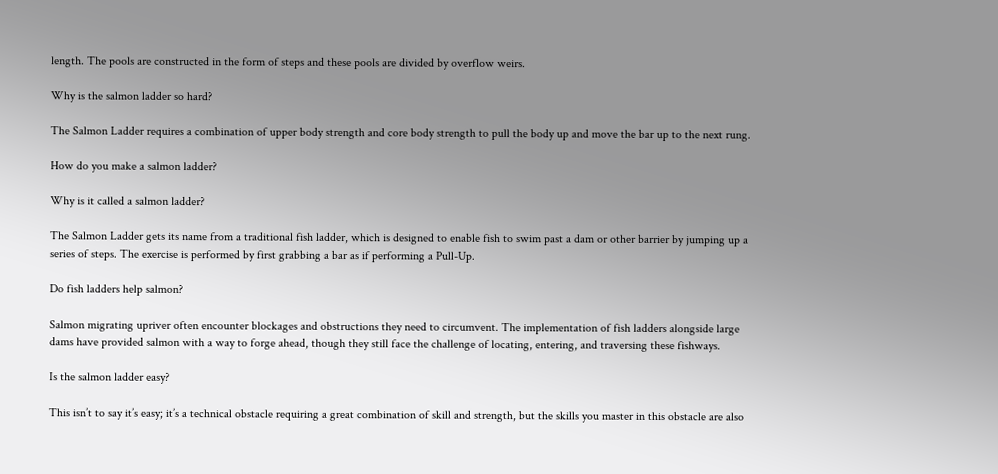length. The pools are constructed in the form of steps and these pools are divided by overflow weirs.

Why is the salmon ladder so hard?

The Salmon Ladder requires a combination of upper body strength and core body strength to pull the body up and move the bar up to the next rung.

How do you make a salmon ladder?

Why is it called a salmon ladder?

The Salmon Ladder gets its name from a traditional fish ladder, which is designed to enable fish to swim past a dam or other barrier by jumping up a series of steps. The exercise is performed by first grabbing a bar as if performing a Pull-Up.

Do fish ladders help salmon?

Salmon migrating upriver often encounter blockages and obstructions they need to circumvent. The implementation of fish ladders alongside large dams have provided salmon with a way to forge ahead, though they still face the challenge of locating, entering, and traversing these fishways.

Is the salmon ladder easy?

This isn’t to say it’s easy; it’s a technical obstacle requiring a great combination of skill and strength, but the skills you master in this obstacle are also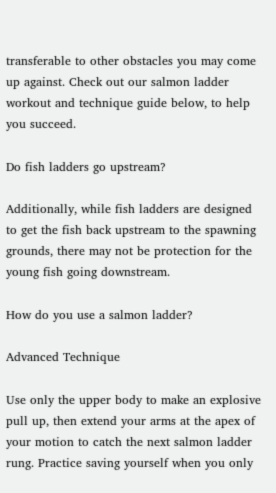transferable to other obstacles you may come up against. Check out our salmon ladder workout and technique guide below, to help you succeed.

Do fish ladders go upstream?

Additionally, while fish ladders are designed to get the fish back upstream to the spawning grounds, there may not be protection for the young fish going downstream.

How do you use a salmon ladder?

Advanced Technique

Use only the upper body to make an explosive pull up, then extend your arms at the apex of your motion to catch the next salmon ladder rung. Practice saving yourself when you only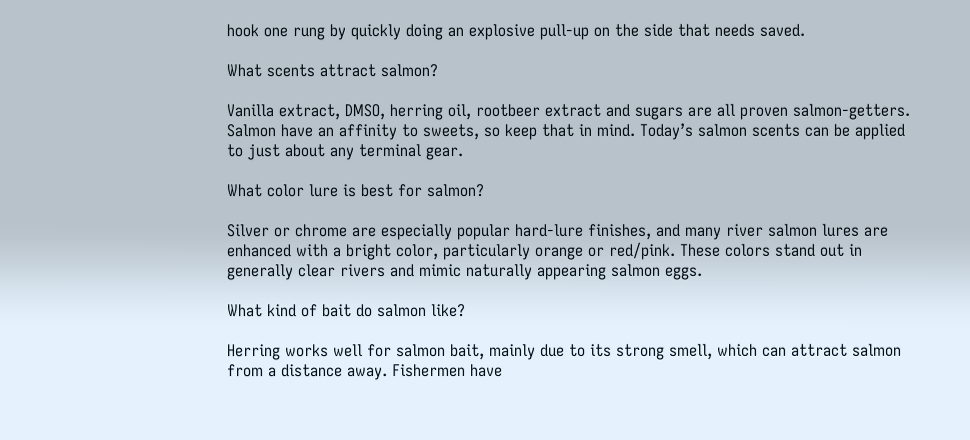hook one rung by quickly doing an explosive pull-up on the side that needs saved.

What scents attract salmon?

Vanilla extract, DMSO, herring oil, rootbeer extract and sugars are all proven salmon-getters. Salmon have an affinity to sweets, so keep that in mind. Today’s salmon scents can be applied to just about any terminal gear.

What color lure is best for salmon?

Silver or chrome are especially popular hard-lure finishes, and many river salmon lures are enhanced with a bright color, particularly orange or red/pink. These colors stand out in generally clear rivers and mimic naturally appearing salmon eggs.

What kind of bait do salmon like?

Herring works well for salmon bait, mainly due to its strong smell, which can attract salmon from a distance away. Fishermen have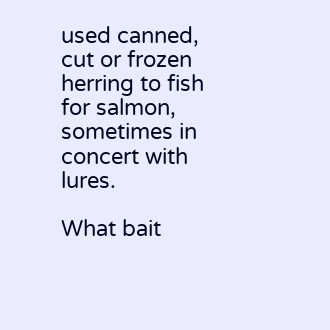used canned, cut or frozen herring to fish for salmon, sometimes in concert with lures.

What bait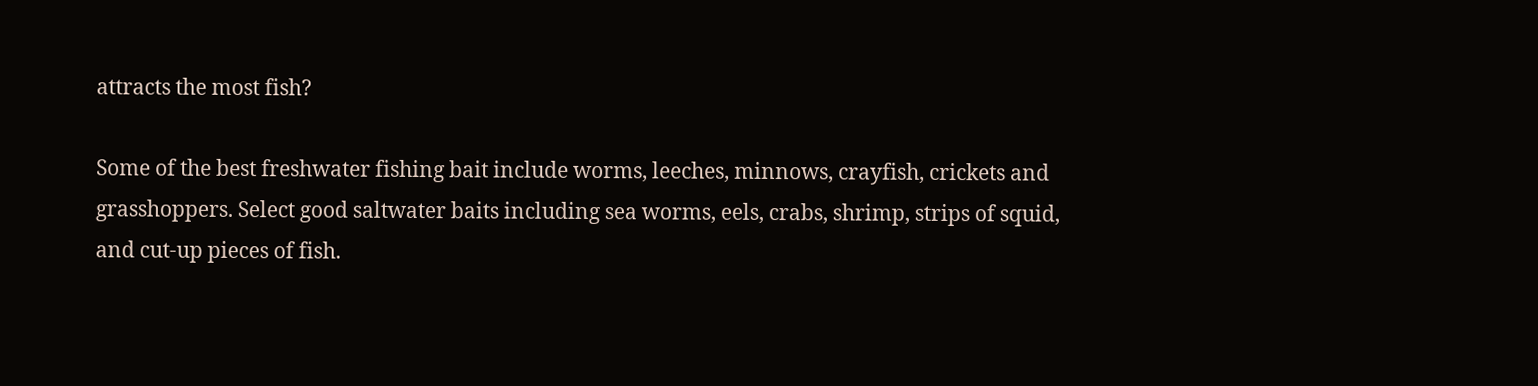attracts the most fish?

Some of the best freshwater fishing bait include worms, leeches, minnows, crayfish, crickets and grasshoppers. Select good saltwater baits including sea worms, eels, crabs, shrimp, strips of squid, and cut-up pieces of fish.